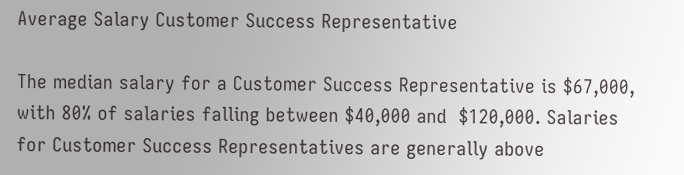Average Salary Customer Success Representative

The median salary for a Customer Success Representative is $67,000, with 80% of salaries falling between $40,000 and  $120,000. Salaries for Customer Success Representatives are generally above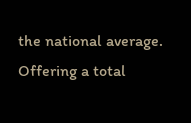the national average. Offering a total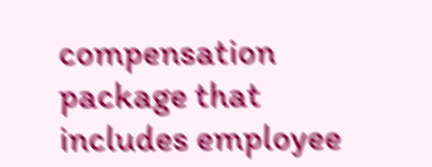compensation package that includes employee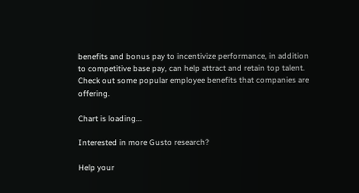benefits and bonus pay to incentivize performance, in addition to competitive base pay, can help attract and retain top talent. Check out some popular employee benefits that companies are offering.

Chart is loading...

Interested in more Gusto research?

Help your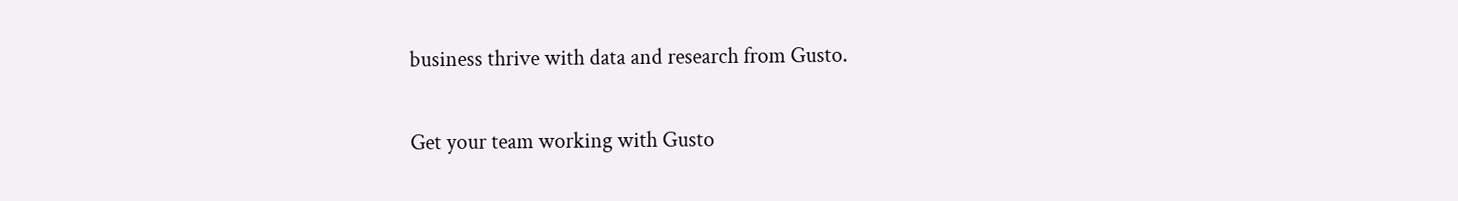business thrive with data and research from Gusto.

Get your team working with Gusto